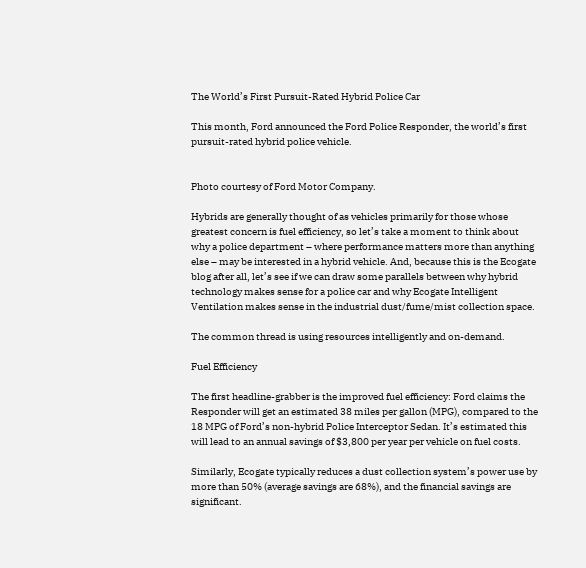The World’s First Pursuit-Rated Hybrid Police Car

This month, Ford announced the Ford Police Responder, the world’s first pursuit-rated hybrid police vehicle.


Photo courtesy of Ford Motor Company.

Hybrids are generally thought of as vehicles primarily for those whose greatest concern is fuel efficiency, so let’s take a moment to think about why a police department – where performance matters more than anything else – may be interested in a hybrid vehicle. And, because this is the Ecogate blog after all, let’s see if we can draw some parallels between why hybrid technology makes sense for a police car and why Ecogate Intelligent Ventilation makes sense in the industrial dust/fume/mist collection space.

The common thread is using resources intelligently and on-demand.

Fuel Efficiency

The first headline-grabber is the improved fuel efficiency: Ford claims the Responder will get an estimated 38 miles per gallon (MPG), compared to the 18 MPG of Ford’s non-hybrid Police Interceptor Sedan. It’s estimated this will lead to an annual savings of $3,800 per year per vehicle on fuel costs.

Similarly, Ecogate typically reduces a dust collection system’s power use by more than 50% (average savings are 68%), and the financial savings are significant.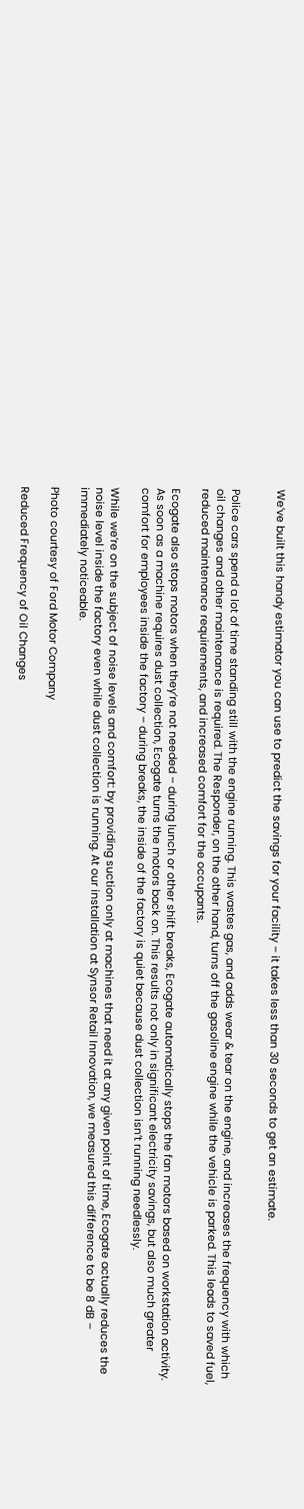We’ve built this handy estimator you can use to predict the savings for your facility – it takes less than 30 seconds to get an estimate.


Police cars spend a lot of time standing still with the engine running. This wastes gas, and adds wear & tear on the engine, and increases the frequency with which oil changes and other maintenance is required. The Responder, on the other hand, turns off the gasoline engine while the vehicle is parked. This leads to saved fuel, reduced maintenance requirements, and increased comfort for the occupants.

Ecogate also stops motors when they’re not needed – during lunch or other shift breaks, Ecogate automatically stops the fan motors based on workstation activity. As soon as a machine requires dust collection, Ecogate turns the motors back on. This results not only in significant electricity savings, but also much greater comfort for employees inside the factory – during breaks, the inside of the factory is quiet because dust collection isn’t running needlessly.

While we’re on the subject of noise levels and comfort: by providing suction only at machines that need it at any given point of time, Ecogate actually reduces the noise level inside the factory even while dust collection is running. At our installation at Synsor Retail Innovation, we measured this difference to be 8 dB – immediately noticeable.

Photo courtesy of Ford Motor Company

Reduced Frequency of Oil Changes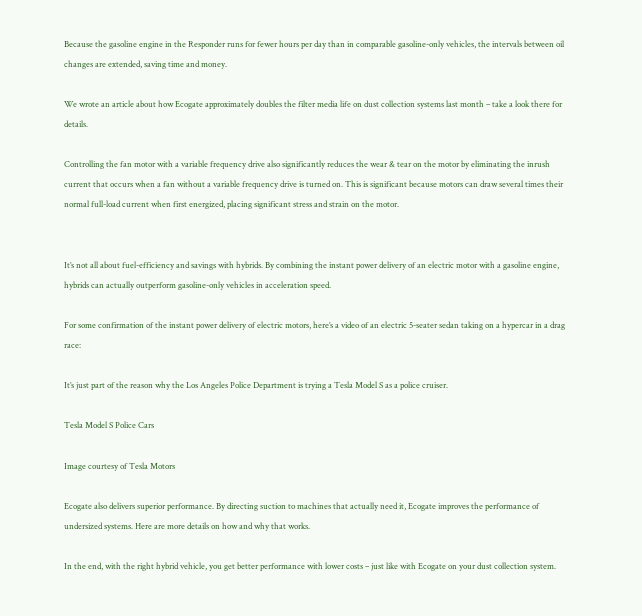Because the gasoline engine in the Responder runs for fewer hours per day than in comparable gasoline-only vehicles, the intervals between oil changes are extended, saving time and money.

We wrote an article about how Ecogate approximately doubles the filter media life on dust collection systems last month – take a look there for details.

Controlling the fan motor with a variable frequency drive also significantly reduces the wear & tear on the motor by eliminating the inrush current that occurs when a fan without a variable frequency drive is turned on. This is significant because motors can draw several times their normal full-load current when first energized, placing significant stress and strain on the motor.


It’s not all about fuel-efficiency and savings with hybrids. By combining the instant power delivery of an electric motor with a gasoline engine, hybrids can actually outperform gasoline-only vehicles in acceleration speed.

For some confirmation of the instant power delivery of electric motors, here’s a video of an electric 5-seater sedan taking on a hypercar in a drag race:

It’s just part of the reason why the Los Angeles Police Department is trying a Tesla Model S as a police cruiser.

Tesla Model S Police Cars

Image courtesy of Tesla Motors

Ecogate also delivers superior performance. By directing suction to machines that actually need it, Ecogate improves the performance of undersized systems. Here are more details on how and why that works.

In the end, with the right hybrid vehicle, you get better performance with lower costs – just like with Ecogate on your dust collection system.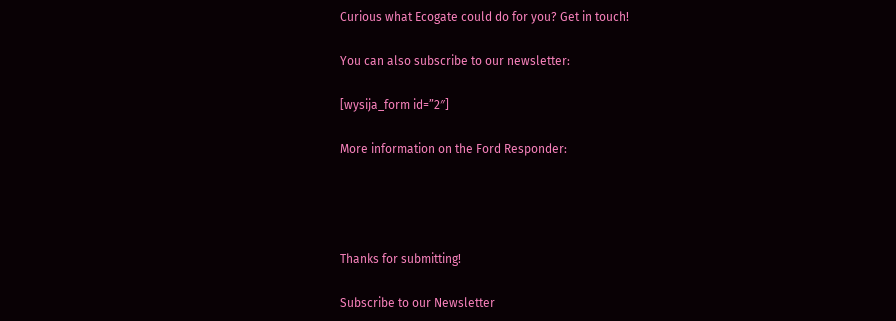Curious what Ecogate could do for you? Get in touch!

You can also subscribe to our newsletter:

[wysija_form id=”2″]

More information on the Ford Responder:




Thanks for submitting!

Subscribe to our Newsletter